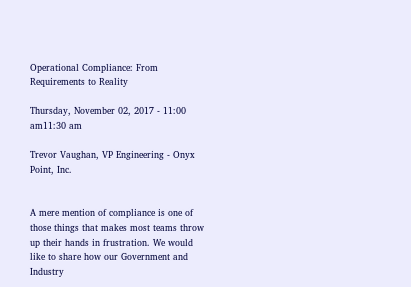Operational Compliance: From Requirements to Reality

Thursday, November 02, 2017 - 11:00 am11:30 am

Trevor Vaughan, VP Engineering - Onyx Point, Inc.


A mere mention of compliance is one of those things that makes most teams throw up their hands in frustration. We would like to share how our Government and Industry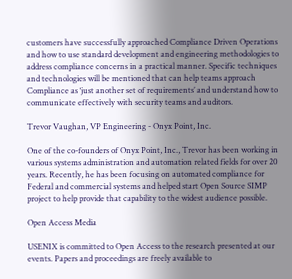customers have successfully approached Compliance Driven Operations and how to use standard development and engineering methodologies to address compliance concerns in a practical manner. Specific techniques and technologies will be mentioned that can help teams approach Compliance as ‘just another set of requirements’ and understand how to communicate effectively with security teams and auditors.

Trevor Vaughan, VP Engineering - Onyx Point, Inc.

One of the co-founders of Onyx Point, Inc., Trevor has been working in various systems administration and automation related fields for over 20 years. Recently, he has been focusing on automated compliance for Federal and commercial systems and helped start Open Source SIMP project to help provide that capability to the widest audience possible.

Open Access Media

USENIX is committed to Open Access to the research presented at our events. Papers and proceedings are freely available to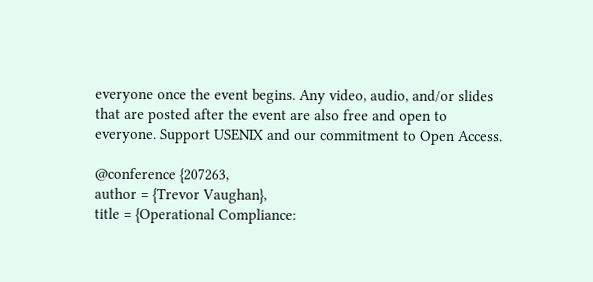everyone once the event begins. Any video, audio, and/or slides that are posted after the event are also free and open to everyone. Support USENIX and our commitment to Open Access.

@conference {207263,
author = {Trevor Vaughan},
title = {Operational Compliance: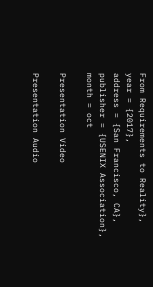From Requirements to Reality},
year = {2017},
address = {San Francisco, CA},
publisher = {USENIX Association},
month = oct

Presentation Video

Presentation Audio